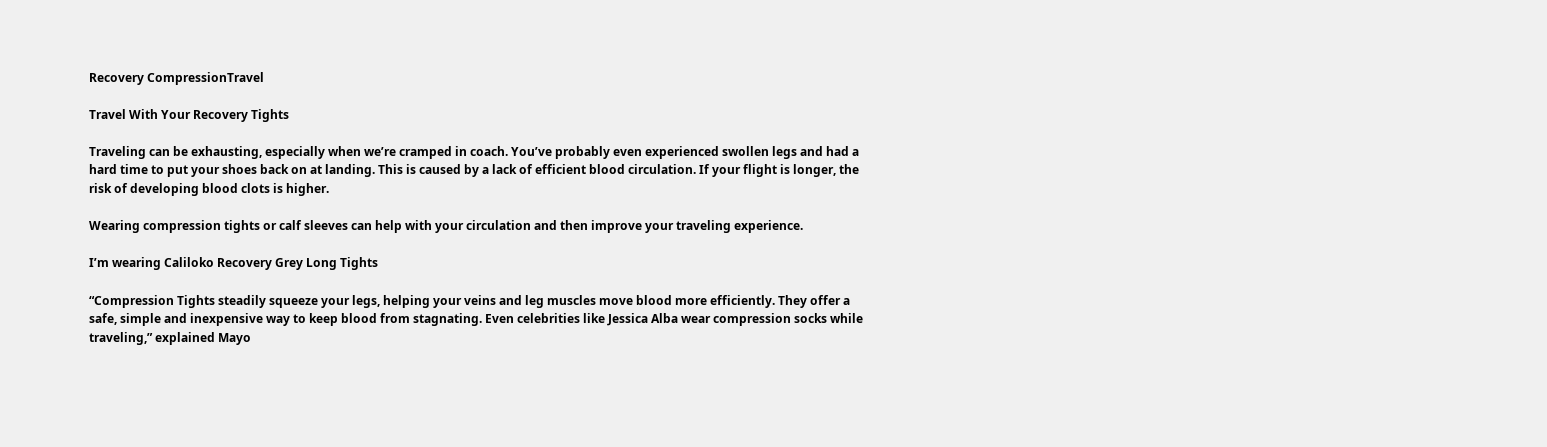Recovery CompressionTravel

Travel With Your Recovery Tights

Traveling can be exhausting, especially when we’re cramped in coach. You’ve probably even experienced swollen legs and had a hard time to put your shoes back on at landing. This is caused by a lack of efficient blood circulation. If your flight is longer, the risk of developing blood clots is higher.

Wearing compression tights or calf sleeves can help with your circulation and then improve your traveling experience.

I’m wearing Caliloko Recovery Grey Long Tights

“Compression Tights steadily squeeze your legs, helping your veins and leg muscles move blood more efficiently. They offer a safe, simple and inexpensive way to keep blood from stagnating. Even celebrities like Jessica Alba wear compression socks while traveling,” explained Mayo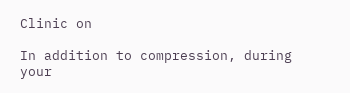Clinic on

In addition to compression, during your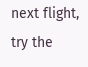next flight, try the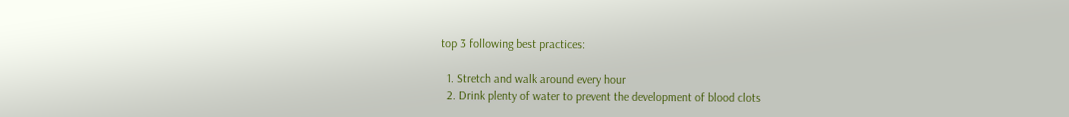top 3 following best practices:

  1. Stretch and walk around every hour
  2. Drink plenty of water to prevent the development of blood clots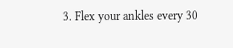3. Flex your ankles every 30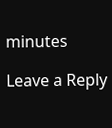minutes

Leave a Reply